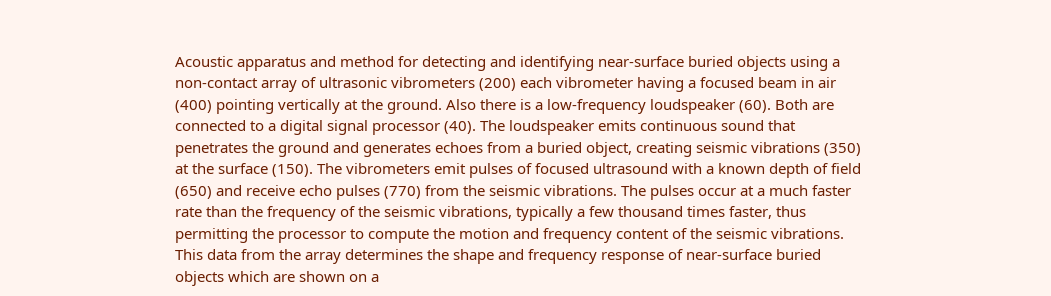Acoustic apparatus and method for detecting and identifying near-surface buried objects using a non-contact array of ultrasonic vibrometers (200) each vibrometer having a focused beam in air (400) pointing vertically at the ground. Also there is a low-frequency loudspeaker (60). Both are connected to a digital signal processor (40). The loudspeaker emits continuous sound that penetrates the ground and generates echoes from a buried object, creating seismic vibrations (350) at the surface (150). The vibrometers emit pulses of focused ultrasound with a known depth of field (650) and receive echo pulses (770) from the seismic vibrations. The pulses occur at a much faster rate than the frequency of the seismic vibrations, typically a few thousand times faster, thus permitting the processor to compute the motion and frequency content of the seismic vibrations. This data from the array determines the shape and frequency response of near-surface buried objects which are shown on a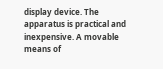display device. The apparatus is practical and inexpensive. A movable means of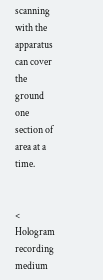scanning with the apparatus can cover the ground one section of area at a time.


< Hologram recording medium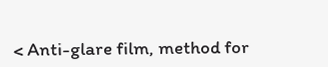< Anti-glare film, method for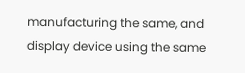manufacturing the same, and display device using the same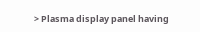> Plasma display panel having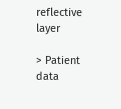reflective layer

> Patient data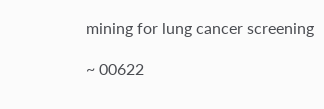mining for lung cancer screening

~ 00622